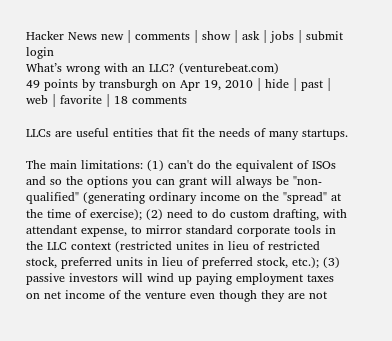Hacker News new | comments | show | ask | jobs | submit login
What’s wrong with an LLC? (venturebeat.com)
49 points by transburgh on Apr 19, 2010 | hide | past | web | favorite | 18 comments

LLCs are useful entities that fit the needs of many startups.

The main limitations: (1) can't do the equivalent of ISOs and so the options you can grant will always be "non-qualified" (generating ordinary income on the "spread" at the time of exercise); (2) need to do custom drafting, with attendant expense, to mirror standard corporate tools in the LLC context (restricted unites in lieu of restricted stock, preferred units in lieu of preferred stock, etc.); (3) passive investors will wind up paying employment taxes on net income of the venture even though they are not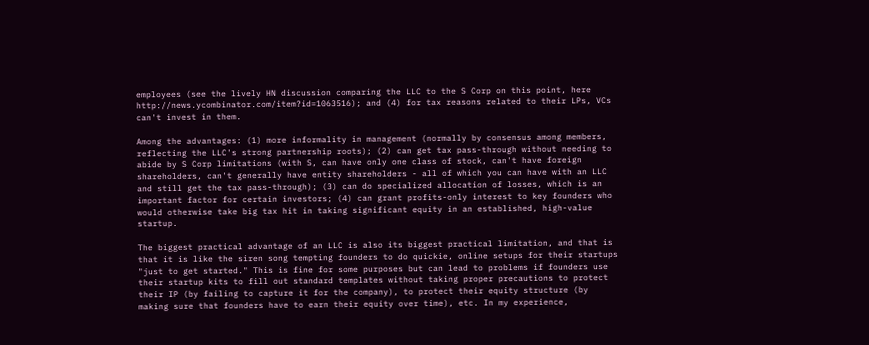employees (see the lively HN discussion comparing the LLC to the S Corp on this point, here http://news.ycombinator.com/item?id=1063516); and (4) for tax reasons related to their LPs, VCs can't invest in them.

Among the advantages: (1) more informality in management (normally by consensus among members, reflecting the LLC's strong partnership roots); (2) can get tax pass-through without needing to abide by S Corp limitations (with S, can have only one class of stock, can't have foreign shareholders, can't generally have entity shareholders - all of which you can have with an LLC and still get the tax pass-through); (3) can do specialized allocation of losses, which is an important factor for certain investors; (4) can grant profits-only interest to key founders who would otherwise take big tax hit in taking significant equity in an established, high-value startup.

The biggest practical advantage of an LLC is also its biggest practical limitation, and that is that it is like the siren song tempting founders to do quickie, online setups for their startups "just to get started." This is fine for some purposes but can lead to problems if founders use their startup kits to fill out standard templates without taking proper precautions to protect their IP (by failing to capture it for the company), to protect their equity structure (by making sure that founders have to earn their equity over time), etc. In my experience,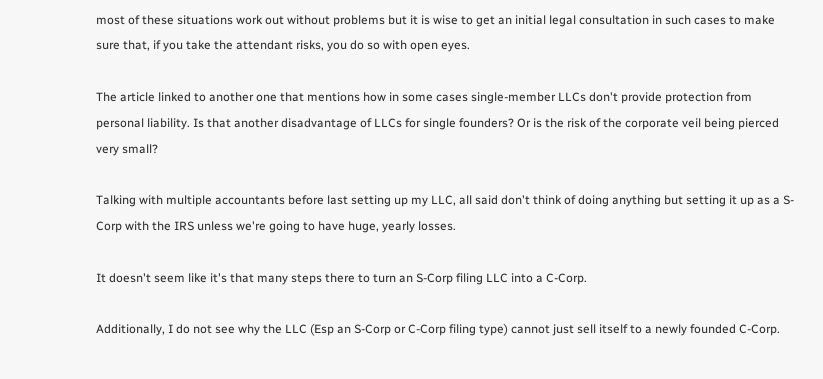most of these situations work out without problems but it is wise to get an initial legal consultation in such cases to make sure that, if you take the attendant risks, you do so with open eyes.

The article linked to another one that mentions how in some cases single-member LLCs don't provide protection from personal liability. Is that another disadvantage of LLCs for single founders? Or is the risk of the corporate veil being pierced very small?

Talking with multiple accountants before last setting up my LLC, all said don't think of doing anything but setting it up as a S-Corp with the IRS unless we're going to have huge, yearly losses.

It doesn't seem like it's that many steps there to turn an S-Corp filing LLC into a C-Corp.

Additionally, I do not see why the LLC (Esp an S-Corp or C-Corp filing type) cannot just sell itself to a newly founded C-Corp.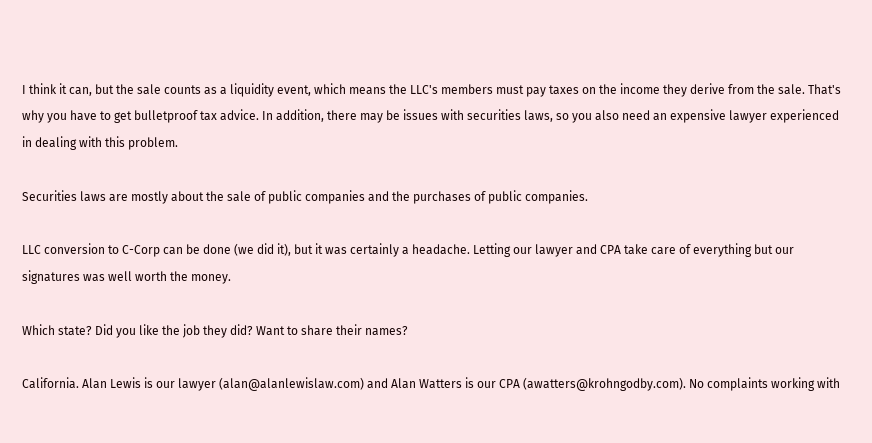I think it can, but the sale counts as a liquidity event, which means the LLC's members must pay taxes on the income they derive from the sale. That's why you have to get bulletproof tax advice. In addition, there may be issues with securities laws, so you also need an expensive lawyer experienced in dealing with this problem.

Securities laws are mostly about the sale of public companies and the purchases of public companies.

LLC conversion to C-Corp can be done (we did it), but it was certainly a headache. Letting our lawyer and CPA take care of everything but our signatures was well worth the money.

Which state? Did you like the job they did? Want to share their names?

California. Alan Lewis is our lawyer (alan@alanlewislaw.com) and Alan Watters is our CPA (awatters@krohngodby.com). No complaints working with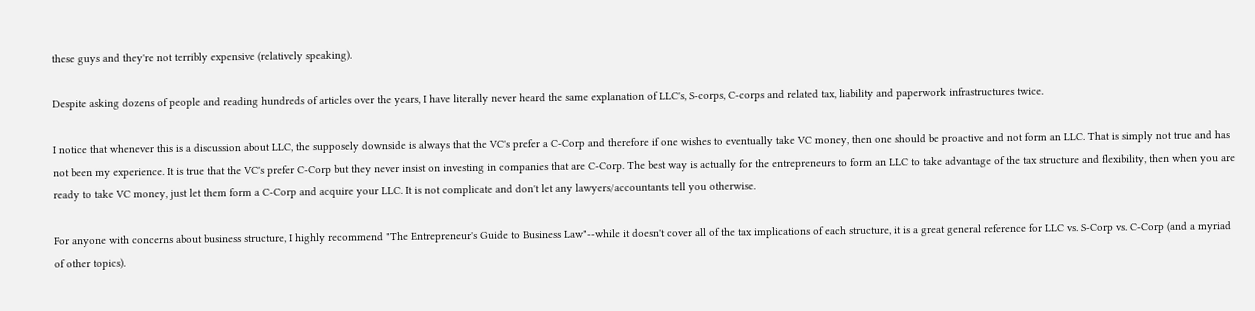these guys and they're not terribly expensive (relatively speaking).

Despite asking dozens of people and reading hundreds of articles over the years, I have literally never heard the same explanation of LLC's, S-corps, C-corps and related tax, liability and paperwork infrastructures twice.

I notice that whenever this is a discussion about LLC, the supposely downside is always that the VC's prefer a C-Corp and therefore if one wishes to eventually take VC money, then one should be proactive and not form an LLC. That is simply not true and has not been my experience. It is true that the VC's prefer C-Corp but they never insist on investing in companies that are C-Corp. The best way is actually for the entrepreneurs to form an LLC to take advantage of the tax structure and flexibility, then when you are ready to take VC money, just let them form a C-Corp and acquire your LLC. It is not complicate and don't let any lawyers/accountants tell you otherwise.

For anyone with concerns about business structure, I highly recommend "The Entrepreneur's Guide to Business Law"--while it doesn't cover all of the tax implications of each structure, it is a great general reference for LLC vs. S-Corp vs. C-Corp (and a myriad of other topics).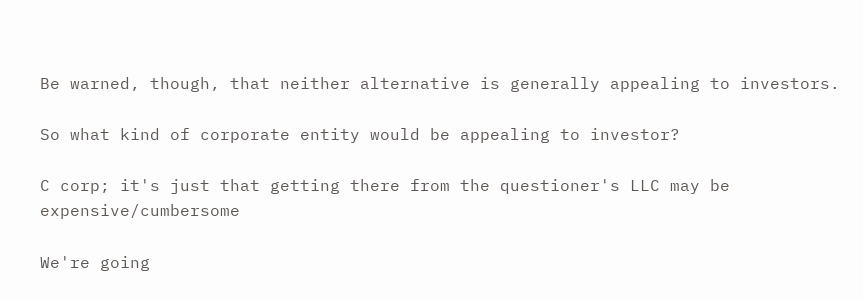Be warned, though, that neither alternative is generally appealing to investors.

So what kind of corporate entity would be appealing to investor?

C corp; it's just that getting there from the questioner's LLC may be expensive/cumbersome

We're going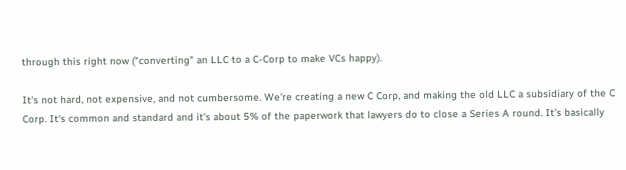through this right now ("converting" an LLC to a C-Corp to make VCs happy).

It's not hard, not expensive, and not cumbersome. We're creating a new C Corp, and making the old LLC a subsidiary of the C Corp. It's common and standard and it's about 5% of the paperwork that lawyers do to close a Series A round. It's basically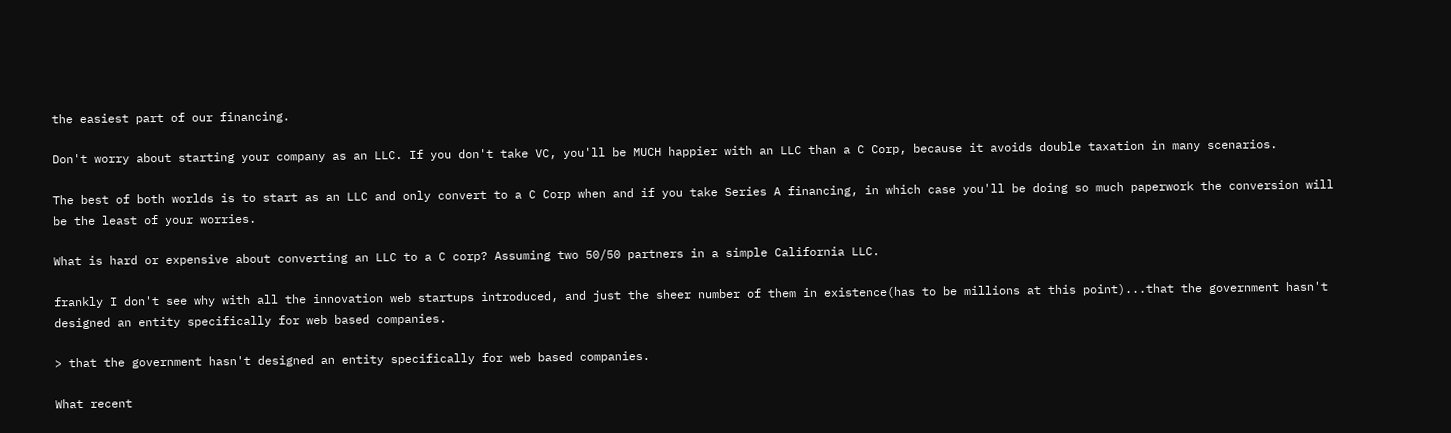the easiest part of our financing.

Don't worry about starting your company as an LLC. If you don't take VC, you'll be MUCH happier with an LLC than a C Corp, because it avoids double taxation in many scenarios.

The best of both worlds is to start as an LLC and only convert to a C Corp when and if you take Series A financing, in which case you'll be doing so much paperwork the conversion will be the least of your worries.

What is hard or expensive about converting an LLC to a C corp? Assuming two 50/50 partners in a simple California LLC.

frankly I don't see why with all the innovation web startups introduced, and just the sheer number of them in existence(has to be millions at this point)...that the government hasn't designed an entity specifically for web based companies.

> that the government hasn't designed an entity specifically for web based companies.

What recent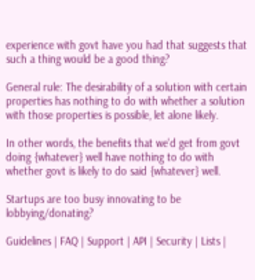experience with govt have you had that suggests that such a thing would be a good thing?

General rule: The desirability of a solution with certain properties has nothing to do with whether a solution with those properties is possible, let alone likely.

In other words, the benefits that we'd get from govt doing {whatever} well have nothing to do with whether govt is likely to do said {whatever} well.

Startups are too busy innovating to be lobbying/donating?

Guidelines | FAQ | Support | API | Security | Lists |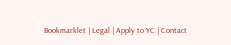Bookmarklet | Legal | Apply to YC | Contact